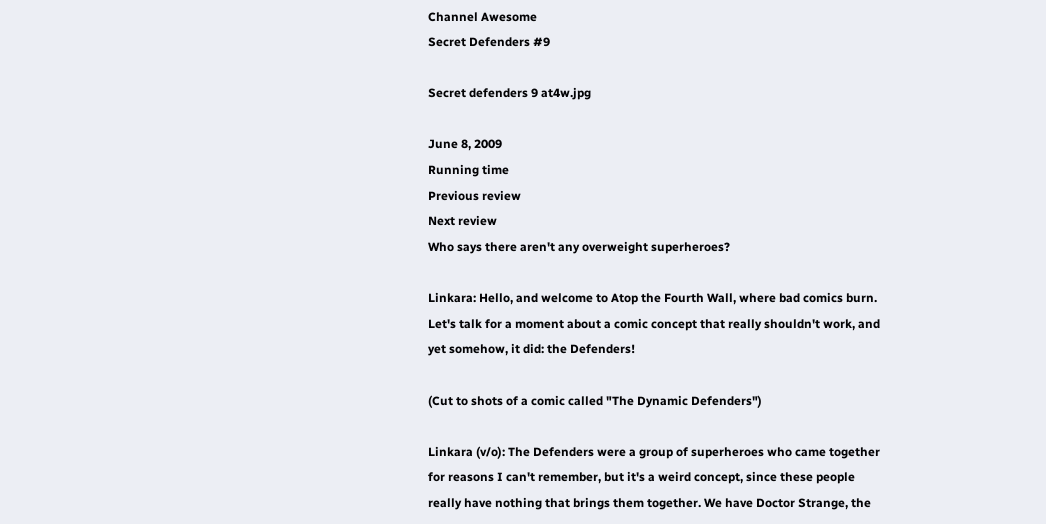Channel Awesome
Secret Defenders #9

Secret defenders 9 at4w.jpg

June 8, 2009
Running time
Previous review
Next review
Who says there aren't any overweight superheroes?

Linkara: Hello, and welcome to Atop the Fourth Wall, where bad comics burn. Let's talk for a moment about a comic concept that really shouldn't work, and yet somehow, it did: the Defenders!

(Cut to shots of a comic called "The Dynamic Defenders")

Linkara (v/o): The Defenders were a group of superheroes who came together for reasons I can't remember, but it's a weird concept, since these people really have nothing that brings them together. We have Doctor Strange, the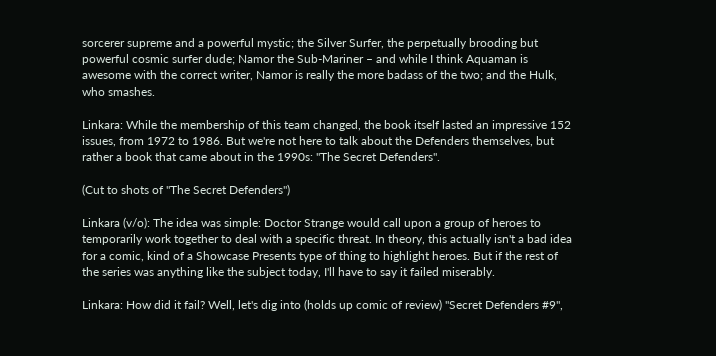sorcerer supreme and a powerful mystic; the Silver Surfer, the perpetually brooding but powerful cosmic surfer dude; Namor the Sub-Mariner – and while I think Aquaman is awesome with the correct writer, Namor is really the more badass of the two; and the Hulk, who smashes.

Linkara: While the membership of this team changed, the book itself lasted an impressive 152 issues, from 1972 to 1986. But we're not here to talk about the Defenders themselves, but rather a book that came about in the 1990s: "The Secret Defenders".

(Cut to shots of "The Secret Defenders")

Linkara (v/o): The idea was simple: Doctor Strange would call upon a group of heroes to temporarily work together to deal with a specific threat. In theory, this actually isn't a bad idea for a comic, kind of a Showcase Presents type of thing to highlight heroes. But if the rest of the series was anything like the subject today, I'll have to say it failed miserably.

Linkara: How did it fail? Well, let's dig into (holds up comic of review) "Secret Defenders #9",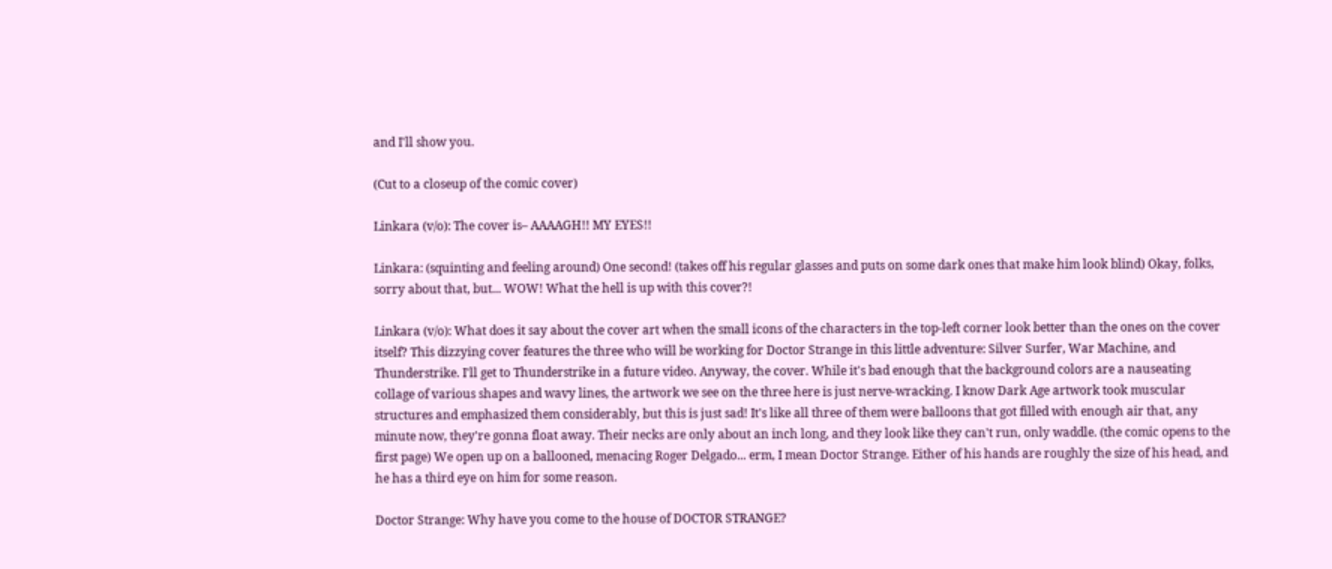and I'll show you.

(Cut to a closeup of the comic cover)

Linkara (v/o): The cover is– AAAAGH!! MY EYES!!

Linkara: (squinting and feeling around) One second! (takes off his regular glasses and puts on some dark ones that make him look blind) Okay, folks, sorry about that, but... WOW! What the hell is up with this cover?!

Linkara (v/o): What does it say about the cover art when the small icons of the characters in the top-left corner look better than the ones on the cover itself? This dizzying cover features the three who will be working for Doctor Strange in this little adventure: Silver Surfer, War Machine, and Thunderstrike. I'll get to Thunderstrike in a future video. Anyway, the cover. While it's bad enough that the background colors are a nauseating collage of various shapes and wavy lines, the artwork we see on the three here is just nerve-wracking. I know Dark Age artwork took muscular structures and emphasized them considerably, but this is just sad! It's like all three of them were balloons that got filled with enough air that, any minute now, they're gonna float away. Their necks are only about an inch long, and they look like they can't run, only waddle. (the comic opens to the first page) We open up on a ballooned, menacing Roger Delgado... erm, I mean Doctor Strange. Either of his hands are roughly the size of his head, and he has a third eye on him for some reason.

Doctor Strange: Why have you come to the house of DOCTOR STRANGE?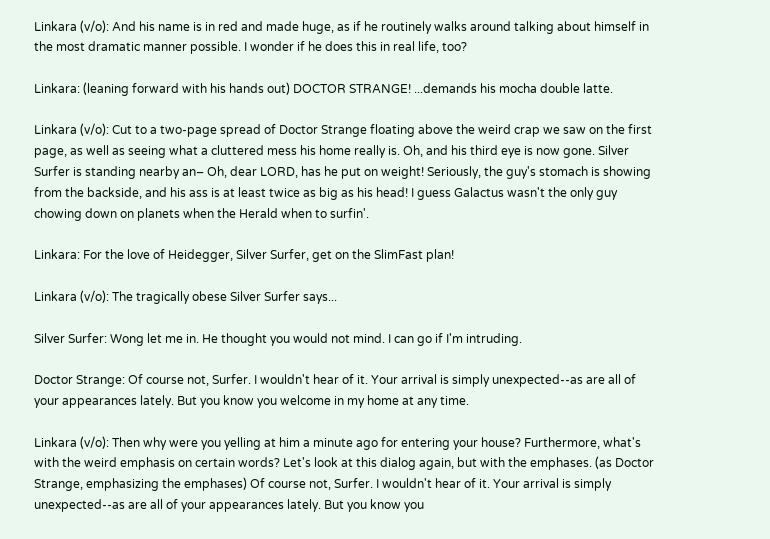Linkara (v/o): And his name is in red and made huge, as if he routinely walks around talking about himself in the most dramatic manner possible. I wonder if he does this in real life, too?

Linkara: (leaning forward with his hands out) DOCTOR STRANGE! ...demands his mocha double latte.

Linkara (v/o): Cut to a two-page spread of Doctor Strange floating above the weird crap we saw on the first page, as well as seeing what a cluttered mess his home really is. Oh, and his third eye is now gone. Silver Surfer is standing nearby an– Oh, dear LORD, has he put on weight! Seriously, the guy's stomach is showing from the backside, and his ass is at least twice as big as his head! I guess Galactus wasn't the only guy chowing down on planets when the Herald when to surfin'.

Linkara: For the love of Heidegger, Silver Surfer, get on the SlimFast plan!

Linkara (v/o): The tragically obese Silver Surfer says...

Silver Surfer: Wong let me in. He thought you would not mind. I can go if I'm intruding.

Doctor Strange: Of course not, Surfer. I wouldn't hear of it. Your arrival is simply unexpected--as are all of your appearances lately. But you know you welcome in my home at any time.

Linkara (v/o): Then why were you yelling at him a minute ago for entering your house? Furthermore, what's with the weird emphasis on certain words? Let's look at this dialog again, but with the emphases. (as Doctor Strange, emphasizing the emphases) Of course not, Surfer. I wouldn't hear of it. Your arrival is simply unexpected--as are all of your appearances lately. But you know you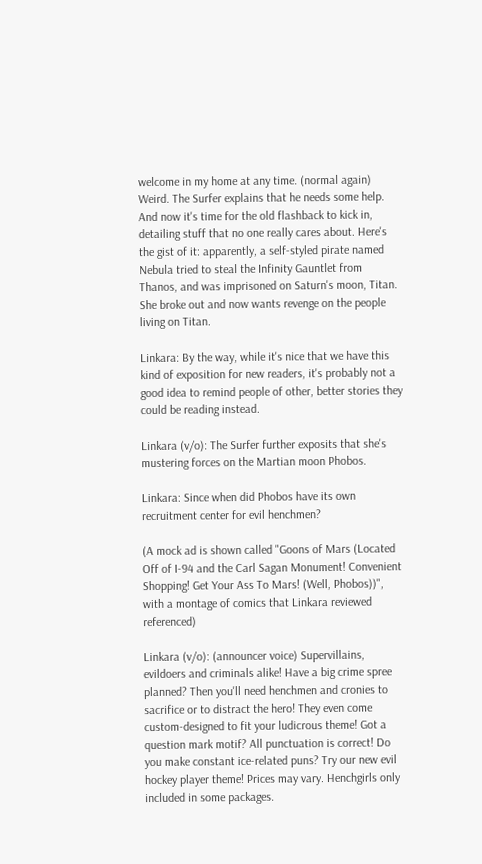welcome in my home at any time. (normal again) Weird. The Surfer explains that he needs some help. And now it's time for the old flashback to kick in, detailing stuff that no one really cares about. Here's the gist of it: apparently, a self-styled pirate named Nebula tried to steal the Infinity Gauntlet from Thanos, and was imprisoned on Saturn's moon, Titan. She broke out and now wants revenge on the people living on Titan.

Linkara: By the way, while it's nice that we have this kind of exposition for new readers, it's probably not a good idea to remind people of other, better stories they could be reading instead.

Linkara (v/o): The Surfer further exposits that she's mustering forces on the Martian moon Phobos.

Linkara: Since when did Phobos have its own recruitment center for evil henchmen?

(A mock ad is shown called "Goons of Mars (Located Off of I-94 and the Carl Sagan Monument! Convenient Shopping! Get Your Ass To Mars! (Well, Phobos))", with a montage of comics that Linkara reviewed referenced)

Linkara (v/o): (announcer voice) Supervillains, evildoers and criminals alike! Have a big crime spree planned? Then you'll need henchmen and cronies to sacrifice or to distract the hero! They even come custom-designed to fit your ludicrous theme! Got a question mark motif? All punctuation is correct! Do you make constant ice-related puns? Try our new evil hockey player theme! Prices may vary. Henchgirls only included in some packages.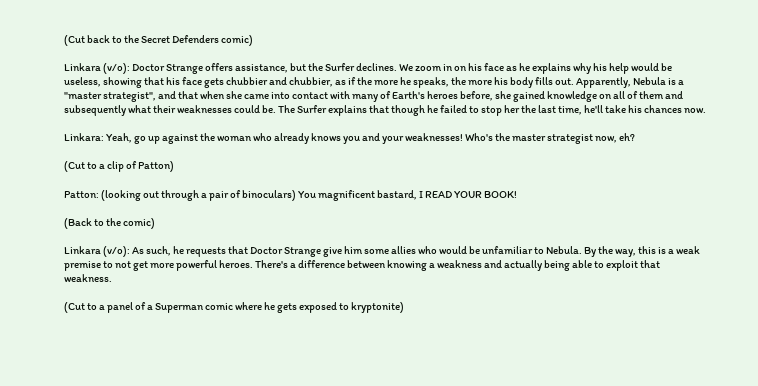(Cut back to the Secret Defenders comic)

Linkara (v/o): Doctor Strange offers assistance, but the Surfer declines. We zoom in on his face as he explains why his help would be useless, showing that his face gets chubbier and chubbier, as if the more he speaks, the more his body fills out. Apparently, Nebula is a "master strategist", and that when she came into contact with many of Earth's heroes before, she gained knowledge on all of them and subsequently what their weaknesses could be. The Surfer explains that though he failed to stop her the last time, he'll take his chances now.

Linkara: Yeah, go up against the woman who already knows you and your weaknesses! Who's the master strategist now, eh?

(Cut to a clip of Patton)

Patton: (looking out through a pair of binoculars) You magnificent bastard, I READ YOUR BOOK!

(Back to the comic)

Linkara (v/o): As such, he requests that Doctor Strange give him some allies who would be unfamiliar to Nebula. By the way, this is a weak premise to not get more powerful heroes. There's a difference between knowing a weakness and actually being able to exploit that weakness.

(Cut to a panel of a Superman comic where he gets exposed to kryptonite)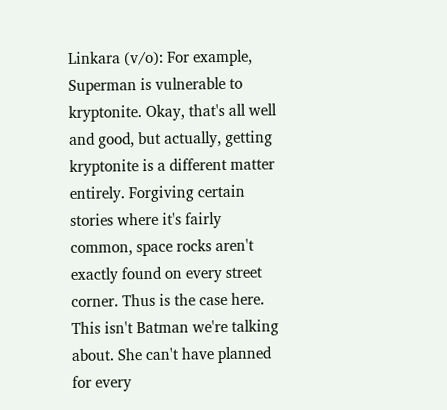Linkara (v/o): For example, Superman is vulnerable to kryptonite. Okay, that's all well and good, but actually, getting kryptonite is a different matter entirely. Forgiving certain stories where it's fairly common, space rocks aren't exactly found on every street corner. Thus is the case here. This isn't Batman we're talking about. She can't have planned for every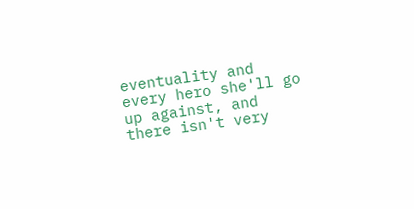eventuality and every hero she'll go up against, and there isn't very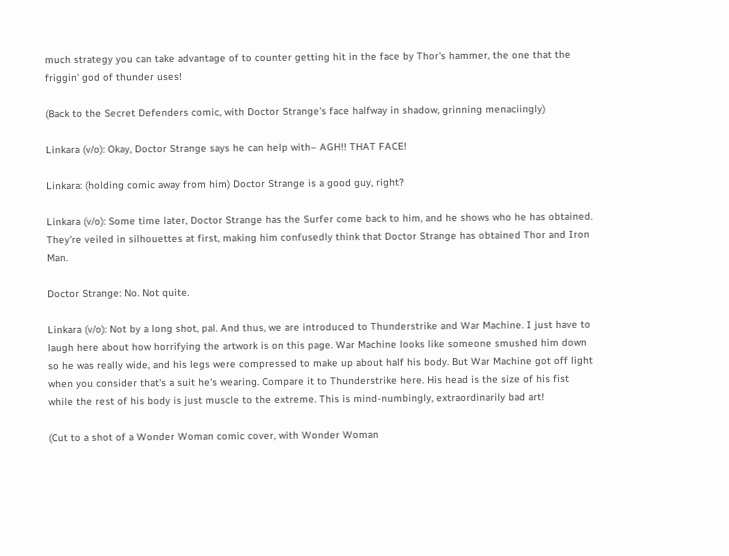much strategy you can take advantage of to counter getting hit in the face by Thor's hammer, the one that the friggin' god of thunder uses!

(Back to the Secret Defenders comic, with Doctor Strange's face halfway in shadow, grinning menaciingly)

Linkara (v/o): Okay, Doctor Strange says he can help with– AGH!! THAT FACE!

Linkara: (holding comic away from him) Doctor Strange is a good guy, right?

Linkara (v/o): Some time later, Doctor Strange has the Surfer come back to him, and he shows who he has obtained. They're veiled in silhouettes at first, making him confusedly think that Doctor Strange has obtained Thor and Iron Man.

Doctor Strange: No. Not quite.

Linkara (v/o): Not by a long shot, pal. And thus, we are introduced to Thunderstrike and War Machine. I just have to laugh here about how horrifying the artwork is on this page. War Machine looks like someone smushed him down so he was really wide, and his legs were compressed to make up about half his body. But War Machine got off light when you consider that's a suit he's wearing. Compare it to Thunderstrike here. His head is the size of his fist while the rest of his body is just muscle to the extreme. This is mind-numbingly, extraordinarily bad art!

(Cut to a shot of a Wonder Woman comic cover, with Wonder Woman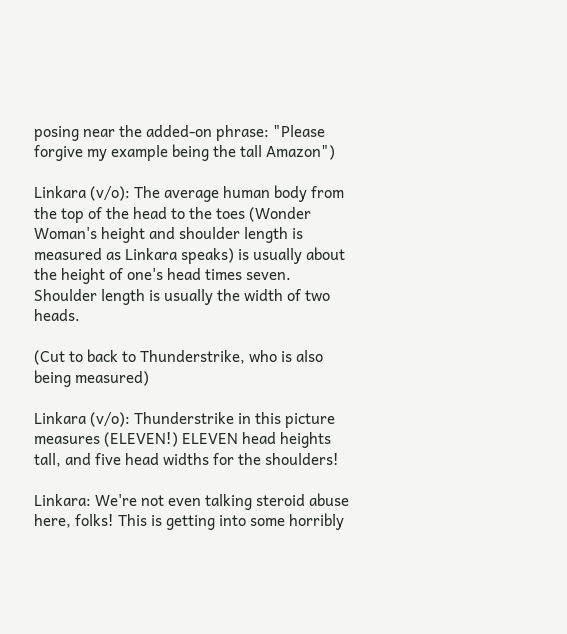posing near the added-on phrase: "Please forgive my example being the tall Amazon")

Linkara (v/o): The average human body from the top of the head to the toes (Wonder Woman's height and shoulder length is measured as Linkara speaks) is usually about the height of one's head times seven. Shoulder length is usually the width of two heads.

(Cut to back to Thunderstrike, who is also being measured)

Linkara (v/o): Thunderstrike in this picture measures (ELEVEN!) ELEVEN head heights tall, and five head widths for the shoulders!

Linkara: We're not even talking steroid abuse here, folks! This is getting into some horribly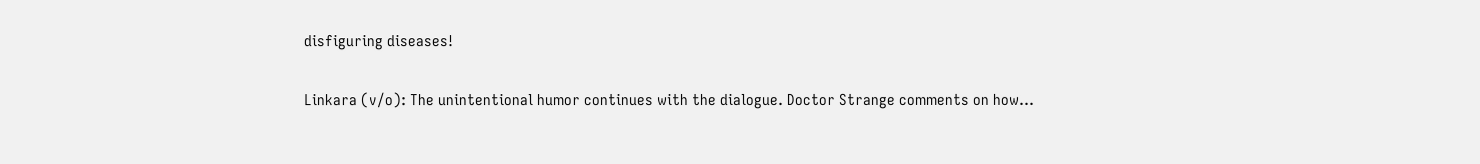disfiguring diseases!

Linkara (v/o): The unintentional humor continues with the dialogue. Doctor Strange comments on how...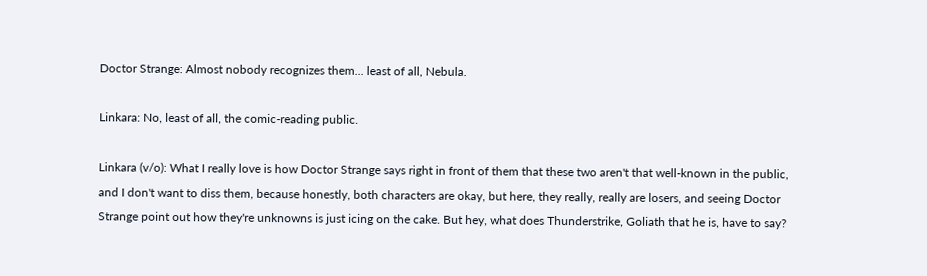Doctor Strange: Almost nobody recognizes them... least of all, Nebula.

Linkara: No, least of all, the comic-reading public.

Linkara (v/o): What I really love is how Doctor Strange says right in front of them that these two aren't that well-known in the public, and I don't want to diss them, because honestly, both characters are okay, but here, they really, really are losers, and seeing Doctor Strange point out how they're unknowns is just icing on the cake. But hey, what does Thunderstrike, Goliath that he is, have to say?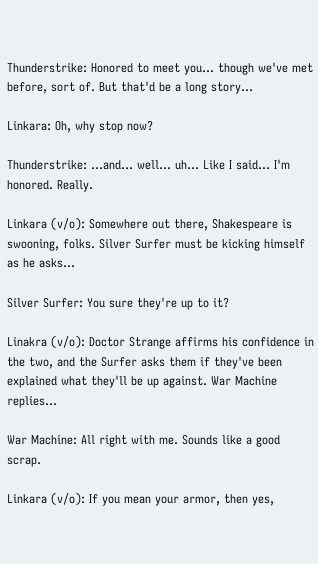Thunderstrike: Honored to meet you... though we've met before, sort of. But that'd be a long story...

Linkara: Oh, why stop now?

Thunderstrike: ...and... well... uh... Like I said... I'm honored. Really.

Linkara (v/o): Somewhere out there, Shakespeare is swooning, folks. Silver Surfer must be kicking himself as he asks...

Silver Surfer: You sure they're up to it?

Linakra (v/o): Doctor Strange affirms his confidence in the two, and the Surfer asks them if they've been explained what they'll be up against. War Machine replies...

War Machine: All right with me. Sounds like a good scrap.

Linkara (v/o): If you mean your armor, then yes,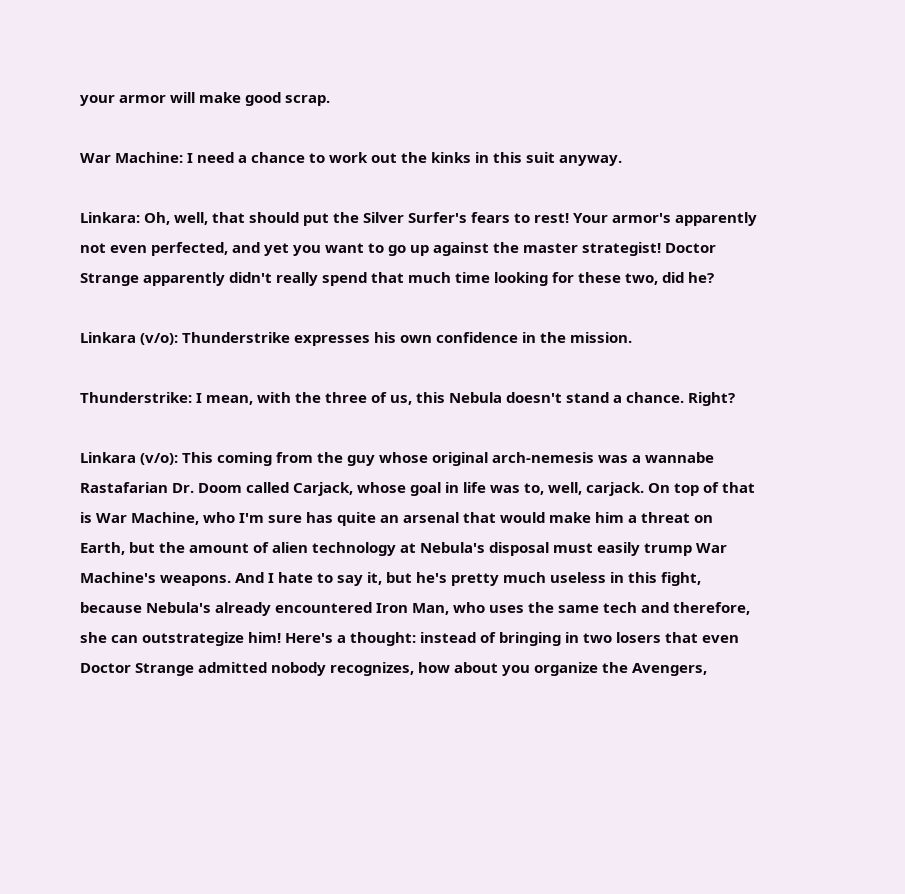your armor will make good scrap.

War Machine: I need a chance to work out the kinks in this suit anyway.

Linkara: Oh, well, that should put the Silver Surfer's fears to rest! Your armor's apparently not even perfected, and yet you want to go up against the master strategist! Doctor Strange apparently didn't really spend that much time looking for these two, did he?

Linkara (v/o): Thunderstrike expresses his own confidence in the mission.

Thunderstrike: I mean, with the three of us, this Nebula doesn't stand a chance. Right?

Linkara (v/o): This coming from the guy whose original arch-nemesis was a wannabe Rastafarian Dr. Doom called Carjack, whose goal in life was to, well, carjack. On top of that is War Machine, who I'm sure has quite an arsenal that would make him a threat on Earth, but the amount of alien technology at Nebula's disposal must easily trump War Machine's weapons. And I hate to say it, but he's pretty much useless in this fight, because Nebula's already encountered Iron Man, who uses the same tech and therefore, she can outstrategize him! Here's a thought: instead of bringing in two losers that even Doctor Strange admitted nobody recognizes, how about you organize the Avengers,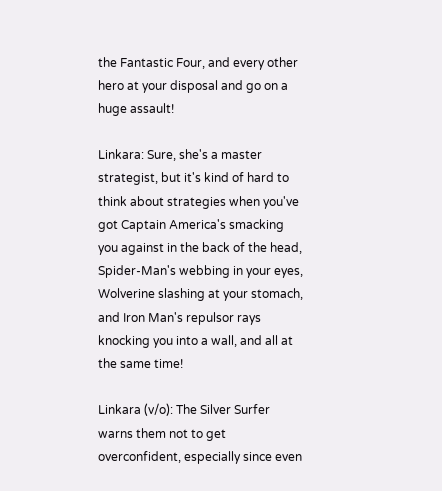the Fantastic Four, and every other hero at your disposal and go on a huge assault!

Linkara: Sure, she's a master strategist, but it's kind of hard to think about strategies when you've got Captain America's smacking you against in the back of the head, Spider-Man's webbing in your eyes, Wolverine slashing at your stomach, and Iron Man's repulsor rays knocking you into a wall, and all at the same time!

Linkara (v/o): The Silver Surfer warns them not to get overconfident, especially since even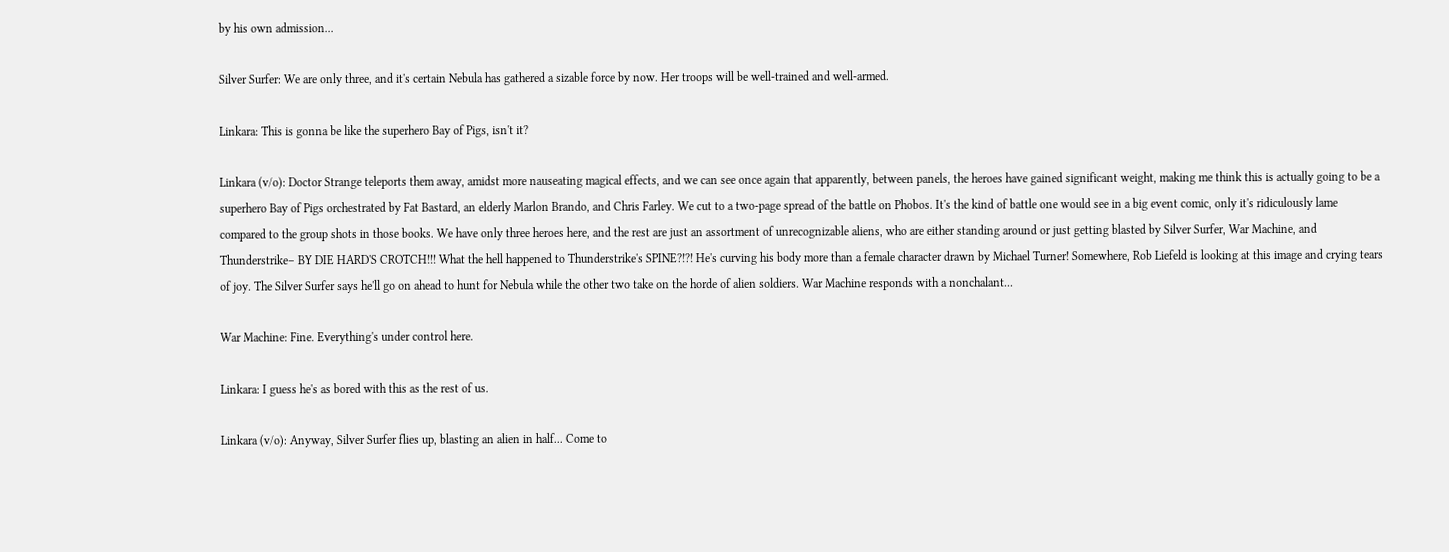by his own admission...

Silver Surfer: We are only three, and it's certain Nebula has gathered a sizable force by now. Her troops will be well-trained and well-armed.

Linkara: This is gonna be like the superhero Bay of Pigs, isn't it?

Linkara (v/o): Doctor Strange teleports them away, amidst more nauseating magical effects, and we can see once again that apparently, between panels, the heroes have gained significant weight, making me think this is actually going to be a superhero Bay of Pigs orchestrated by Fat Bastard, an elderly Marlon Brando, and Chris Farley. We cut to a two-page spread of the battle on Phobos. It's the kind of battle one would see in a big event comic, only it's ridiculously lame compared to the group shots in those books. We have only three heroes here, and the rest are just an assortment of unrecognizable aliens, who are either standing around or just getting blasted by Silver Surfer, War Machine, and Thunderstrike– BY DIE HARD'S CROTCH!!! What the hell happened to Thunderstrike's SPINE?!?! He's curving his body more than a female character drawn by Michael Turner! Somewhere, Rob Liefeld is looking at this image and crying tears of joy. The Silver Surfer says he'll go on ahead to hunt for Nebula while the other two take on the horde of alien soldiers. War Machine responds with a nonchalant...

War Machine: Fine. Everything's under control here.

Linkara: I guess he's as bored with this as the rest of us.

Linkara (v/o): Anyway, Silver Surfer flies up, blasting an alien in half... Come to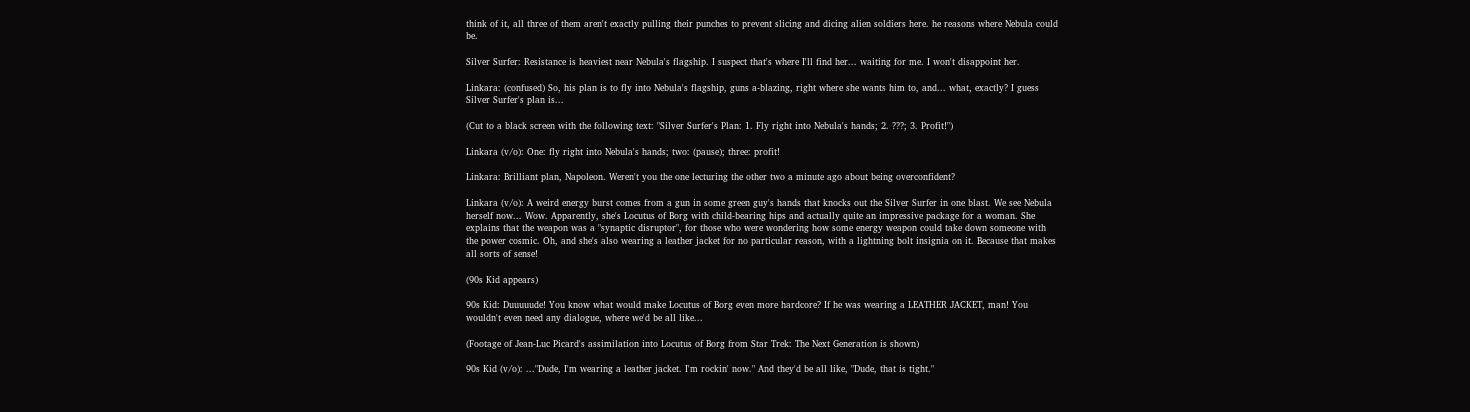think of it, all three of them aren't exactly pulling their punches to prevent slicing and dicing alien soldiers here. he reasons where Nebula could be.

Silver Surfer: Resistance is heaviest near Nebula's flagship. I suspect that's where I'll find her... waiting for me. I won't disappoint her.

Linkara: (confused) So, his plan is to fly into Nebula's flagship, guns a-blazing, right where she wants him to, and... what, exactly? I guess Silver Surfer's plan is...

(Cut to a black screen with the following text: "Silver Surfer's Plan: 1. Fly right into Nebula's hands; 2. ???; 3. Profit!")

Linkara (v/o): One: fly right into Nebula's hands; two: (pause); three: profit!

Linkara: Brilliant plan, Napoleon. Weren't you the one lecturing the other two a minute ago about being overconfident?

Linkara (v/o): A weird energy burst comes from a gun in some green guy's hands that knocks out the Silver Surfer in one blast. We see Nebula herself now... Wow. Apparently, she's Locutus of Borg with child-bearing hips and actually quite an impressive package for a woman. She explains that the weapon was a "synaptic disruptor", for those who were wondering how some energy weapon could take down someone with the power cosmic. Oh, and she's also wearing a leather jacket for no particular reason, with a lightning bolt insignia on it. Because that makes all sorts of sense!

(90s Kid appears)

90s Kid: Duuuuude! You know what would make Locutus of Borg even more hardcore? If he was wearing a LEATHER JACKET, man! You wouldn't even need any dialogue, where we'd be all like...

(Footage of Jean-Luc Picard's assimilation into Locutus of Borg from Star Trek: The Next Generation is shown)

90s Kid (v/o): ..."Dude, I'm wearing a leather jacket. I'm rockin' now." And they'd be all like, "Dude, that is tight."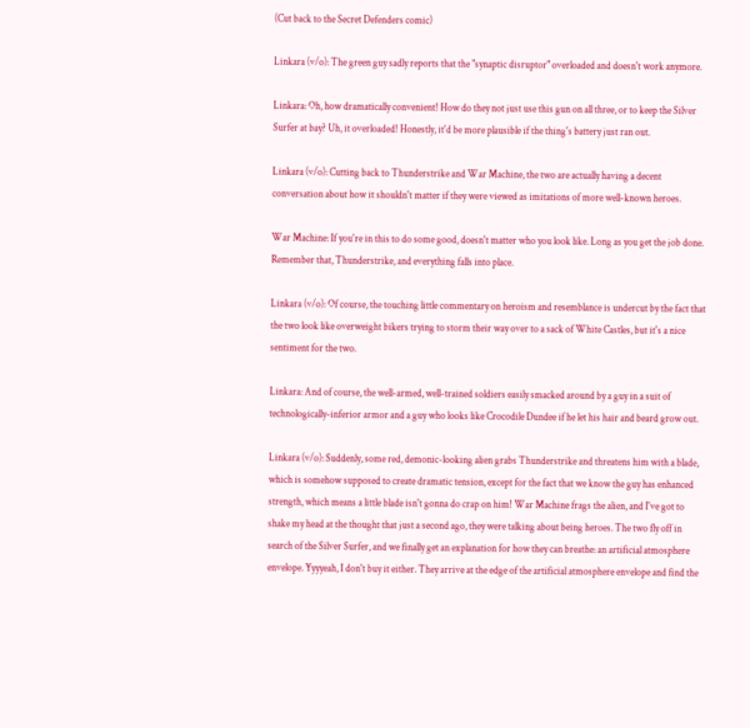(Cut back to the Secret Defenders comic)

Linkara (v/o): The green guy sadly reports that the "synaptic disruptor" overloaded and doesn't work anymore.

Linkara: Oh, how dramatically convenient! How do they not just use this gun on all three, or to keep the Silver Surfer at bay? Uh, it overloaded! Honestly, it'd be more plausible if the thing's battery just ran out.

Linkara (v/o): Cutting back to Thunderstrike and War Machine, the two are actually having a decent conversation about how it shouldn't matter if they were viewed as imitations of more well-known heroes.

War Machine: If you're in this to do some good, doesn't matter who you look like. Long as you get the job done. Remember that, Thunderstrike, and everything falls into place.

Linkara (v/o): Of course, the touching little commentary on heroism and resemblance is undercut by the fact that the two look like overweight bikers trying to storm their way over to a sack of White Castles, but it's a nice sentiment for the two.

Linkara: And of course, the well-armed, well-trained soldiers easily smacked around by a guy in a suit of technologically-inferior armor and a guy who looks like Crocodile Dundee if he let his hair and beard grow out.

Linkara (v/o): Suddenly, some red, demonic-looking alien grabs Thunderstrike and threatens him with a blade, which is somehow supposed to create dramatic tension, except for the fact that we know the guy has enhanced strength, which means a little blade isn't gonna do crap on him! War Machine frags the alien, and I've got to shake my head at the thought that just a second ago, they were talking about being heroes. The two fly off in search of the Silver Surfer, and we finally get an explanation for how they can breathe: an artificial atmosphere envelope. Yyyyeah, I don't buy it either. They arrive at the edge of the artificial atmosphere envelope and find the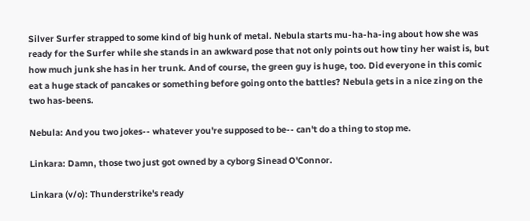Silver Surfer strapped to some kind of big hunk of metal. Nebula starts mu-ha-ha-ing about how she was ready for the Surfer while she stands in an awkward pose that not only points out how tiny her waist is, but how much junk she has in her trunk. And of course, the green guy is huge, too. Did everyone in this comic eat a huge stack of pancakes or something before going onto the battles? Nebula gets in a nice zing on the two has-beens.

Nebula: And you two jokes-- whatever you're supposed to be-- can't do a thing to stop me.

Linkara: Damn, those two just got owned by a cyborg Sinead O'Connor.

Linkara (v/o): Thunderstrike's ready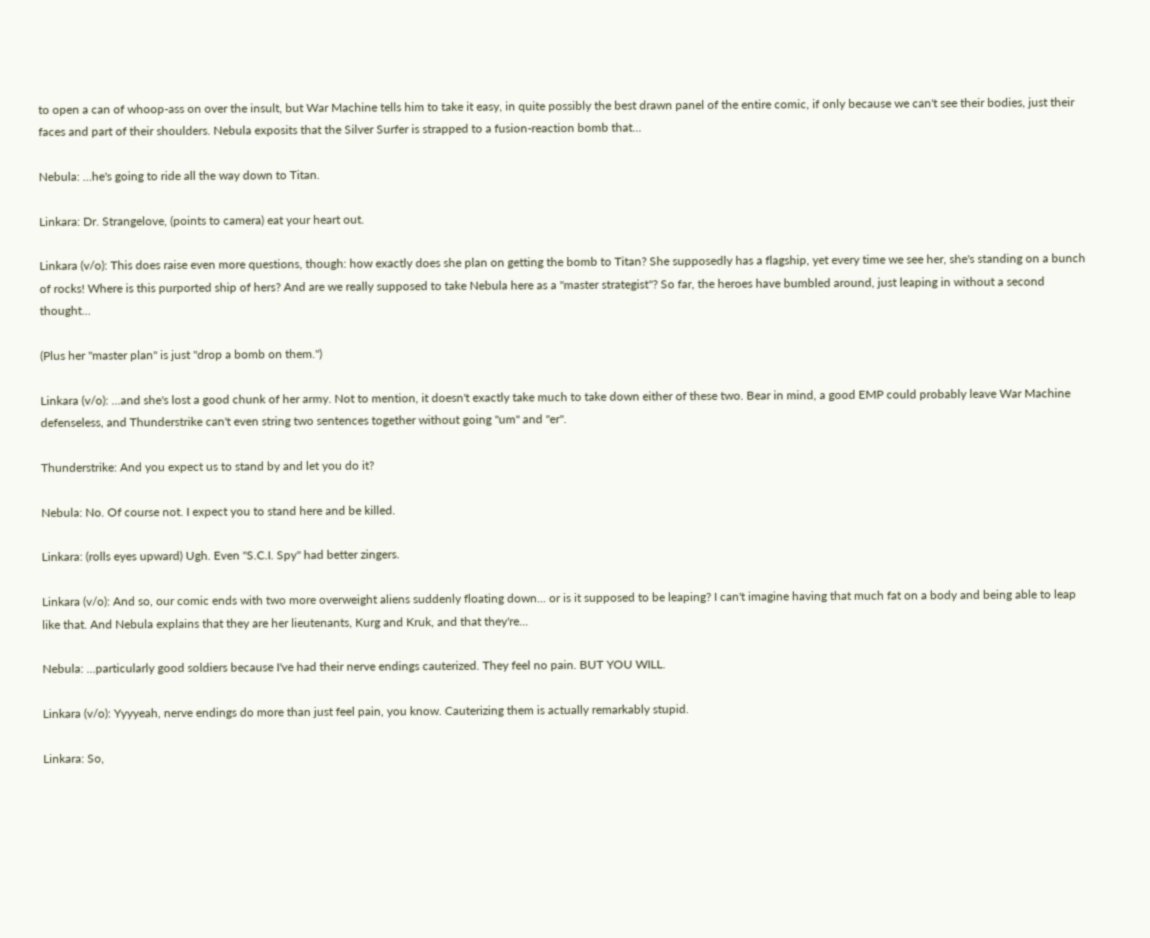to open a can of whoop-ass on over the insult, but War Machine tells him to take it easy, in quite possibly the best drawn panel of the entire comic, if only because we can't see their bodies, just their faces and part of their shoulders. Nebula exposits that the Silver Surfer is strapped to a fusion-reaction bomb that...

Nebula: ...he's going to ride all the way down to Titan.

Linkara: Dr. Strangelove, (points to camera) eat your heart out.

Linkara (v/o): This does raise even more questions, though: how exactly does she plan on getting the bomb to Titan? She supposedly has a flagship, yet every time we see her, she's standing on a bunch of rocks! Where is this purported ship of hers? And are we really supposed to take Nebula here as a "master strategist"? So far, the heroes have bumbled around, just leaping in without a second thought...

(Plus her "master plan" is just "drop a bomb on them.")

Linkara (v/o): ...and she's lost a good chunk of her army. Not to mention, it doesn't exactly take much to take down either of these two. Bear in mind, a good EMP could probably leave War Machine defenseless, and Thunderstrike can't even string two sentences together without going "um" and "er".

Thunderstrike: And you expect us to stand by and let you do it?

Nebula: No. Of course not. I expect you to stand here and be killed.

Linkara: (rolls eyes upward) Ugh. Even "S.C.I. Spy" had better zingers.

Linkara (v/o): And so, our comic ends with two more overweight aliens suddenly floating down... or is it supposed to be leaping? I can't imagine having that much fat on a body and being able to leap like that. And Nebula explains that they are her lieutenants, Kurg and Kruk, and that they're...

Nebula: ...particularly good soldiers because I've had their nerve endings cauterized. They feel no pain. BUT YOU WILL.

Linkara (v/o): Yyyyeah, nerve endings do more than just feel pain, you know. Cauterizing them is actually remarkably stupid.

Linkara: So,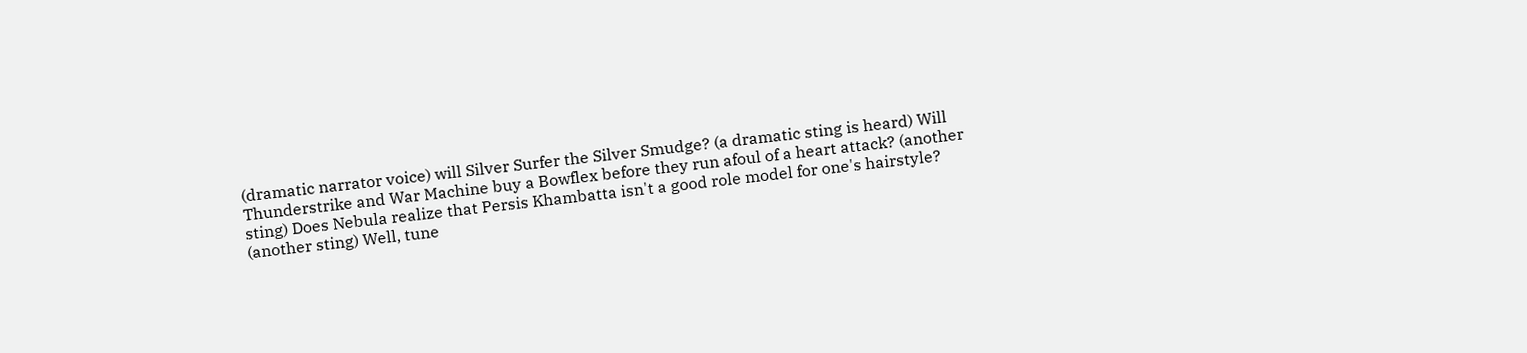(dramatic narrator voice) will Silver Surfer the Silver Smudge? (a dramatic sting is heard) Will Thunderstrike and War Machine buy a Bowflex before they run afoul of a heart attack? (another sting) Does Nebula realize that Persis Khambatta isn't a good role model for one's hairstyle? (another sting) Well, tune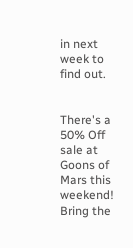in next week to find out.


There's a 50% Off sale at Goons of Mars this weekend! Bring the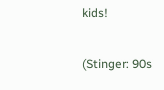kids!

(Stinger: 90s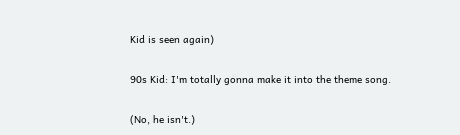Kid is seen again)

90s Kid: I'm totally gonna make it into the theme song.

(No, he isn't.)